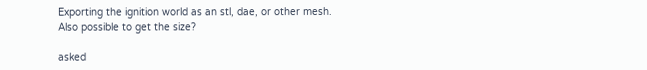Exporting the ignition world as an stl, dae, or other mesh. Also possible to get the size?

asked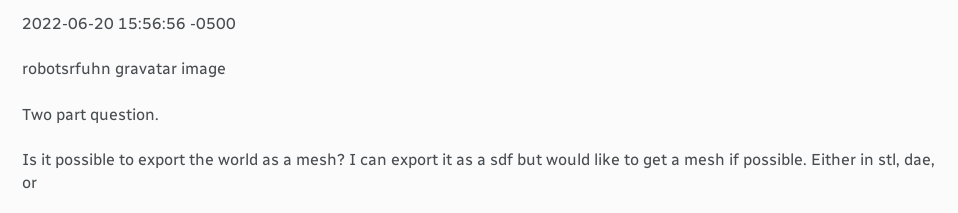2022-06-20 15:56:56 -0500

robotsrfuhn gravatar image

Two part question.

Is it possible to export the world as a mesh? I can export it as a sdf but would like to get a mesh if possible. Either in stl, dae, or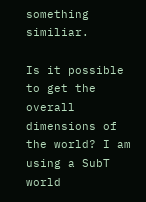something similiar.

Is it possible to get the overall dimensions of the world? I am using a SubT world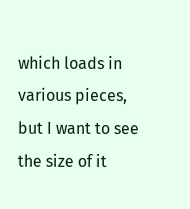which loads in various pieces, but I want to see the size of it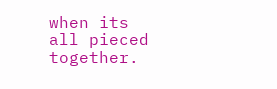when its all pieced together.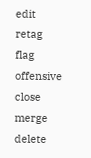edit retag flag offensive close merge delete